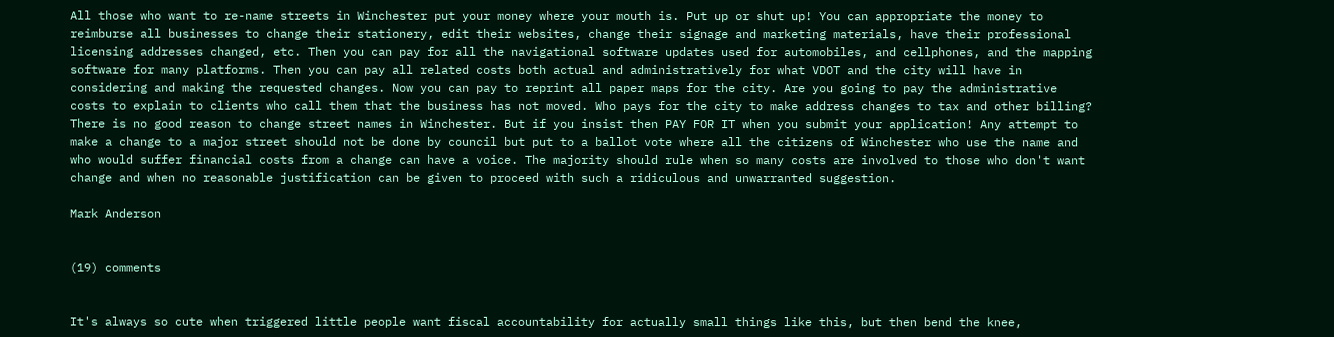All those who want to re-name streets in Winchester put your money where your mouth is. Put up or shut up! You can appropriate the money to reimburse all businesses to change their stationery, edit their websites, change their signage and marketing materials, have their professional licensing addresses changed, etc. Then you can pay for all the navigational software updates used for automobiles, and cellphones, and the mapping software for many platforms. Then you can pay all related costs both actual and administratively for what VDOT and the city will have in considering and making the requested changes. Now you can pay to reprint all paper maps for the city. Are you going to pay the administrative costs to explain to clients who call them that the business has not moved. Who pays for the city to make address changes to tax and other billing? There is no good reason to change street names in Winchester. But if you insist then PAY FOR IT when you submit your application! Any attempt to make a change to a major street should not be done by council but put to a ballot vote where all the citizens of Winchester who use the name and who would suffer financial costs from a change can have a voice. The majority should rule when so many costs are involved to those who don't want change and when no reasonable justification can be given to proceed with such a ridiculous and unwarranted suggestion.

Mark Anderson


(19) comments


It's always so cute when triggered little people want fiscal accountability for actually small things like this, but then bend the knee,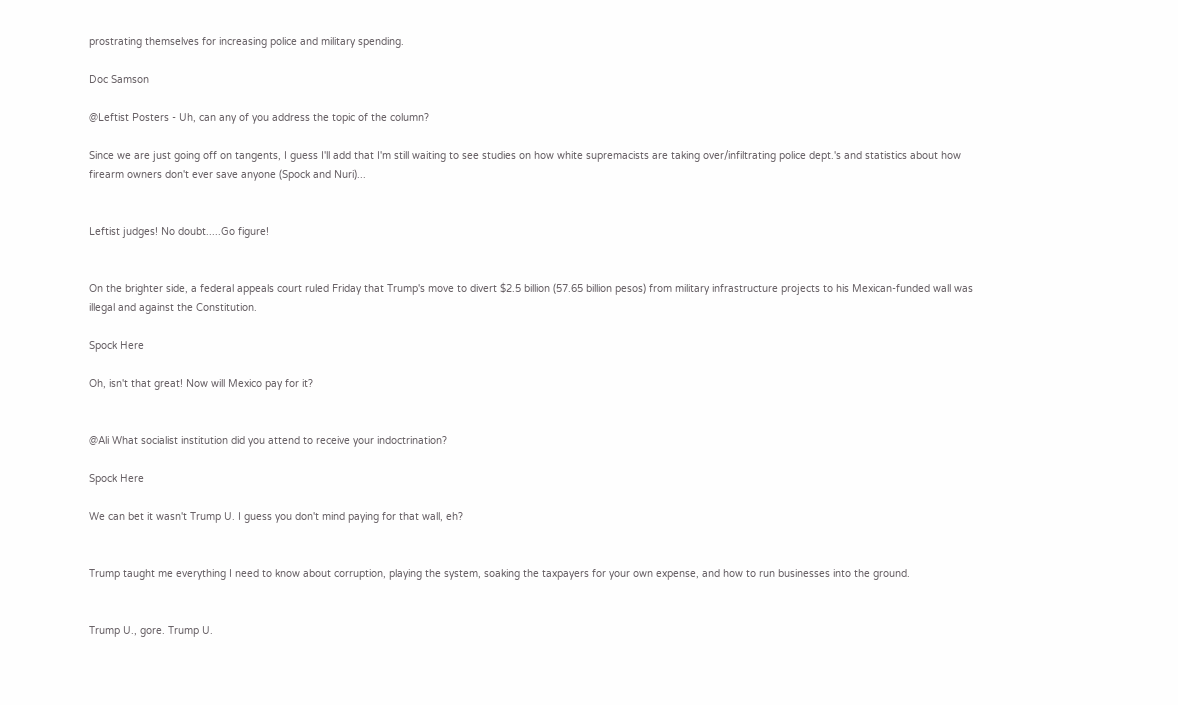prostrating themselves for increasing police and military spending.

Doc Samson

@Leftist Posters - Uh, can any of you address the topic of the column?

Since we are just going off on tangents, I guess I'll add that I'm still waiting to see studies on how white supremacists are taking over/infiltrating police dept.'s and statistics about how firearm owners don't ever save anyone (Spock and Nuri)...


Leftist judges! No doubt.....Go figure!


On the brighter side, a federal appeals court ruled Friday that Trump's move to divert $2.5 billion (57.65 billion pesos) from military infrastructure projects to his Mexican-funded wall was illegal and against the Constitution.

Spock Here

Oh, isn't that great! Now will Mexico pay for it?


@Ali What socialist institution did you attend to receive your indoctrination?

Spock Here

We can bet it wasn't Trump U. I guess you don't mind paying for that wall, eh?


Trump taught me everything I need to know about corruption, playing the system, soaking the taxpayers for your own expense, and how to run businesses into the ground.


Trump U., gore. Trump U.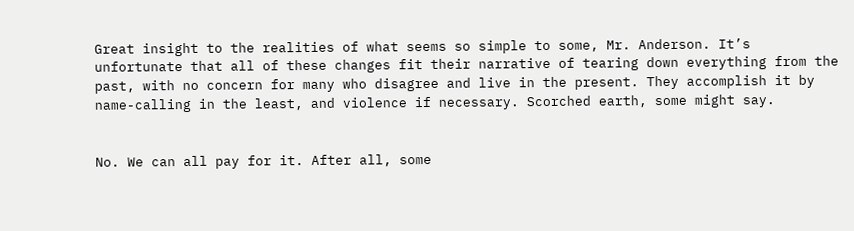Great insight to the realities of what seems so simple to some, Mr. Anderson. It’s unfortunate that all of these changes fit their narrative of tearing down everything from the past, with no concern for many who disagree and live in the present. They accomplish it by name-calling in the least, and violence if necessary. Scorched earth, some might say.


No. We can all pay for it. After all, some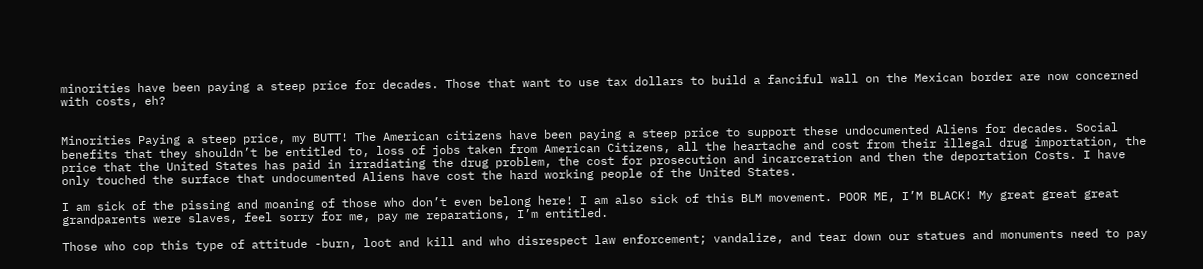minorities have been paying a steep price for decades. Those that want to use tax dollars to build a fanciful wall on the Mexican border are now concerned with costs, eh?


Minorities Paying a steep price, my BUTT! The American citizens have been paying a steep price to support these undocumented Aliens for decades. Social benefits that they shouldn’t be entitled to, loss of jobs taken from American Citizens, all the heartache and cost from their illegal drug importation, the price that the United States has paid in irradiating the drug problem, the cost for prosecution and incarceration and then the deportation Costs. I have only touched the surface that undocumented Aliens have cost the hard working people of the United States.

I am sick of the pissing and moaning of those who don’t even belong here! I am also sick of this BLM movement. POOR ME, I’M BLACK! My great great great grandparents were slaves, feel sorry for me, pay me reparations, I’m entitled.

Those who cop this type of attitude -burn, loot and kill and who disrespect law enforcement; vandalize, and tear down our statues and monuments need to pay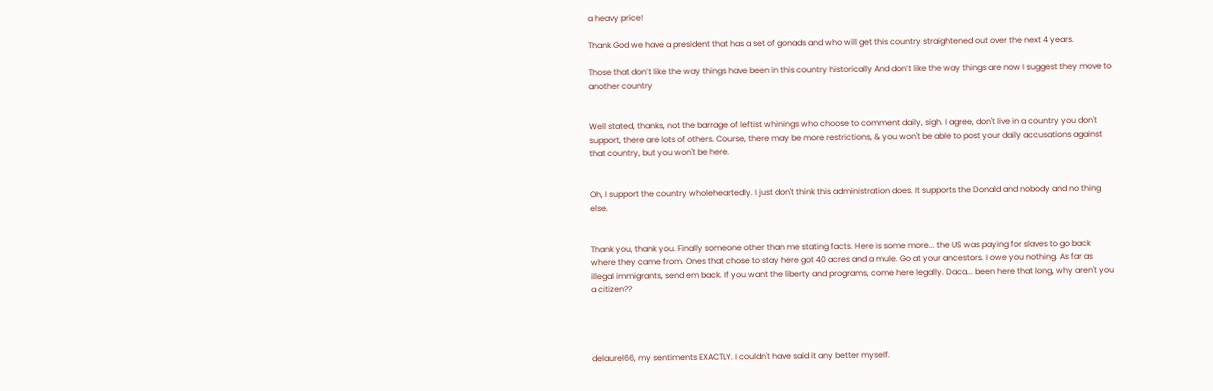a heavy price!

Thank God we have a president that has a set of gonads and who will get this country straightened out over the next 4 years.

Those that don’t like the way things have been in this country historically And don’t like the way things are now I suggest they move to another country


Well stated, thanks, not the barrage of leftist whinings who choose to comment daily, sigh. I agree, don't live in a country you don't support, there are lots of others. Course, there may be more restrictions, & you won't be able to post your daily accusations against that country, but you won't be here.


Oh, I support the country wholeheartedly. I just don't think this administration does. It supports the Donald and nobody and no thing else.


Thank you, thank you. Finally someone other than me stating facts. Here is some more... the US was paying for slaves to go back where they came from. Ones that chose to stay here got 40 acres and a mule. Go at your ancestors. I owe you nothing. As far as illegal immigrants, send em back. If you want the liberty and programs, come here legally. Daca... been here that long, why aren't you a citizen??




delaurel66, my sentiments EXACTLY. I couldn't have said it any better myself.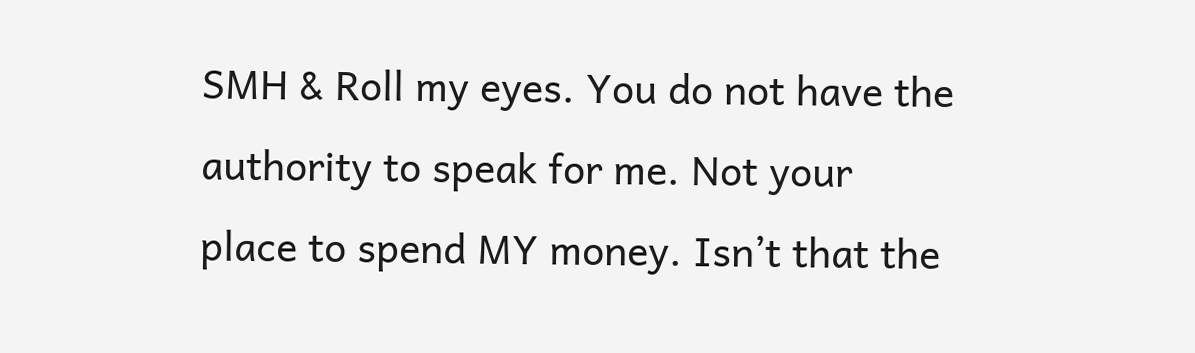SMH & Roll my eyes. You do not have the authority to speak for me. Not your place to spend MY money. Isn’t that the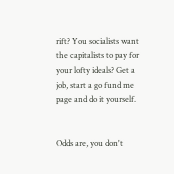rift? You socialists want the capitalists to pay for your lofty ideals? Get a job, start a go fund me page and do it yourself.


Odds are, you don't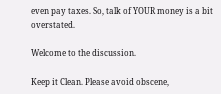even pay taxes. So, talk of YOUR money is a bit overstated.

Welcome to the discussion.

Keep it Clean. Please avoid obscene,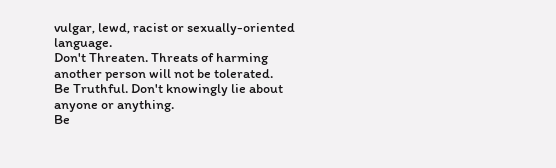vulgar, lewd, racist or sexually-oriented language.
Don't Threaten. Threats of harming another person will not be tolerated.
Be Truthful. Don't knowingly lie about anyone or anything.
Be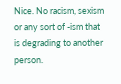Nice. No racism, sexism or any sort of -ism that is degrading to another person.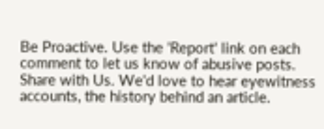Be Proactive. Use the 'Report' link on each comment to let us know of abusive posts.
Share with Us. We'd love to hear eyewitness accounts, the history behind an article.